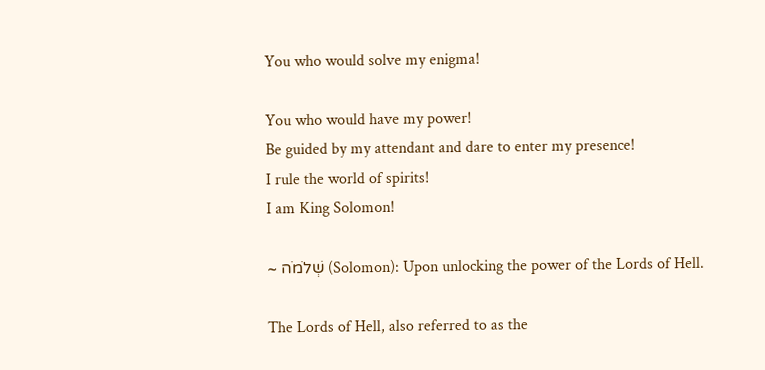You who would solve my enigma!

You who would have my power!
Be guided by my attendant and dare to enter my presence!
I rule the world of spirits!
I am King Solomon!

~ שְׁלֹמֹה (Solomon): Upon unlocking the power of the Lords of Hell.

The Lords of Hell, also referred to as the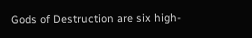Gods of Destruction are six high-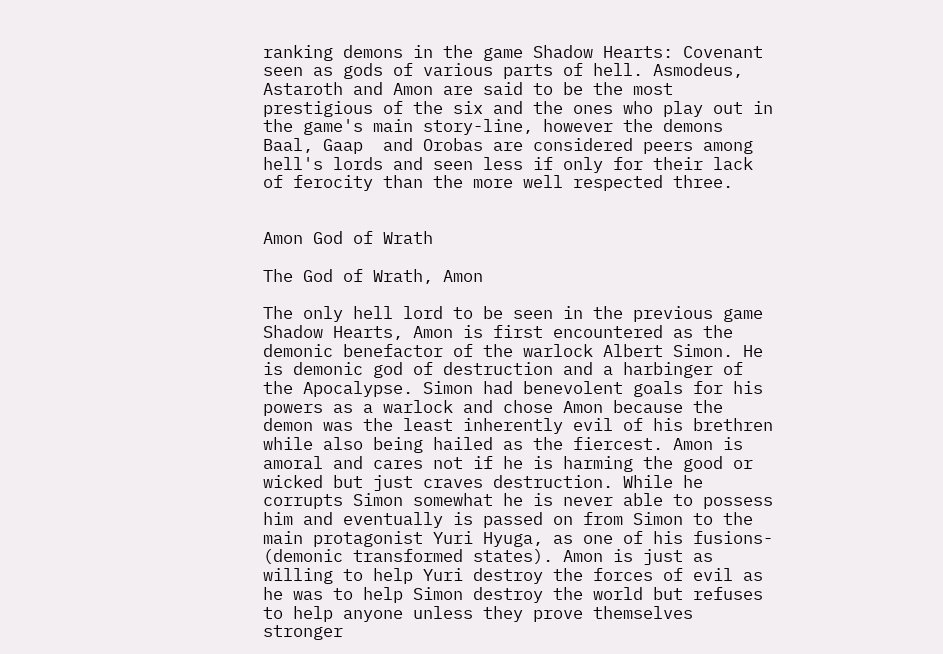ranking demons in the game Shadow Hearts: Covenant seen as gods of various parts of hell. Asmodeus, Astaroth and Amon are said to be the most prestigious of the six and the ones who play out in the game's main story-line, however the demons Baal, Gaap  and Orobas are considered peers among hell's lords and seen less if only for their lack of ferocity than the more well respected three.


Amon God of Wrath

The God of Wrath, Amon

The only hell lord to be seen in the previous game Shadow Hearts, Amon is first encountered as the demonic benefactor of the warlock Albert Simon. He is demonic god of destruction and a harbinger of the Apocalypse. Simon had benevolent goals for his powers as a warlock and chose Amon because the demon was the least inherently evil of his brethren while also being hailed as the fiercest. Amon is amoral and cares not if he is harming the good or wicked but just craves destruction. While he corrupts Simon somewhat he is never able to possess him and eventually is passed on from Simon to the main protagonist Yuri Hyuga, as one of his fusions- (demonic transformed states). Amon is just as willing to help Yuri destroy the forces of evil as he was to help Simon destroy the world but refuses to help anyone unless they prove themselves stronger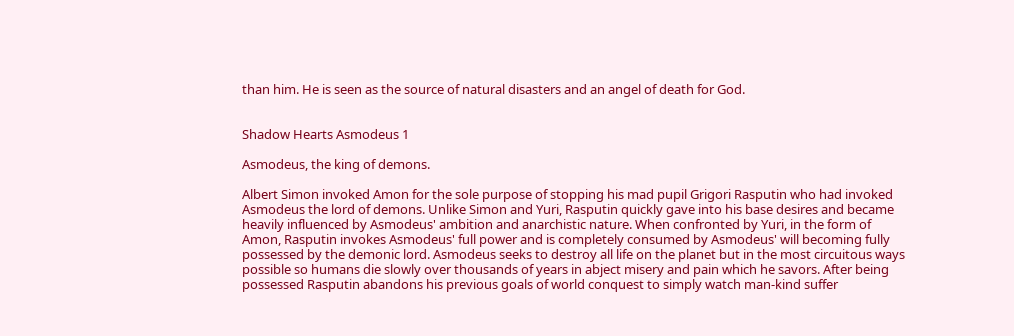than him. He is seen as the source of natural disasters and an angel of death for God.


Shadow Hearts Asmodeus 1

Asmodeus, the king of demons.

Albert Simon invoked Amon for the sole purpose of stopping his mad pupil Grigori Rasputin who had invoked Asmodeus the lord of demons. Unlike Simon and Yuri, Rasputin quickly gave into his base desires and became heavily influenced by Asmodeus' ambition and anarchistic nature. When confronted by Yuri, in the form of Amon, Rasputin invokes Asmodeus' full power and is completely consumed by Asmodeus' will becoming fully possessed by the demonic lord. Asmodeus seeks to destroy all life on the planet but in the most circuitous ways possible so humans die slowly over thousands of years in abject misery and pain which he savors. After being possessed Rasputin abandons his previous goals of world conquest to simply watch man-kind suffer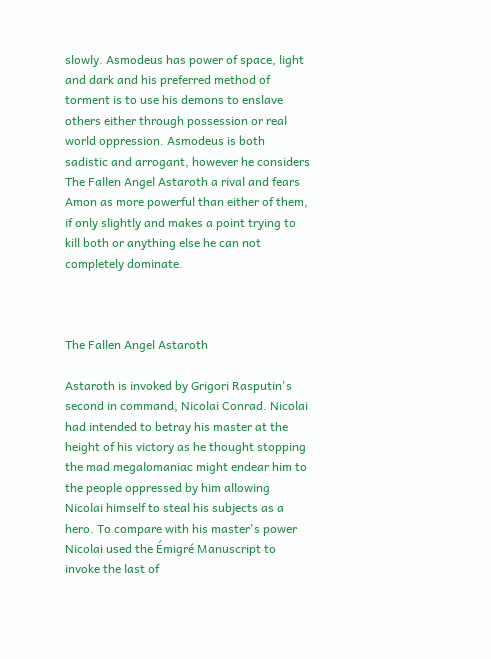slowly. Asmodeus has power of space, light and dark and his preferred method of torment is to use his demons to enslave others either through possession or real world oppression. Asmodeus is both sadistic and arrogant, however he considers The Fallen Angel Astaroth a rival and fears Amon as more powerful than either of them, if only slightly and makes a point trying to kill both or anything else he can not completely dominate.



The Fallen Angel Astaroth

Astaroth is invoked by Grigori Rasputin's second in command, Nicolai Conrad. Nicolai had intended to betray his master at the height of his victory as he thought stopping the mad megalomaniac might endear him to the people oppressed by him allowing Nicolai himself to steal his subjects as a hero. To compare with his master's power Nicolai used the Émigré Manuscript to invoke the last of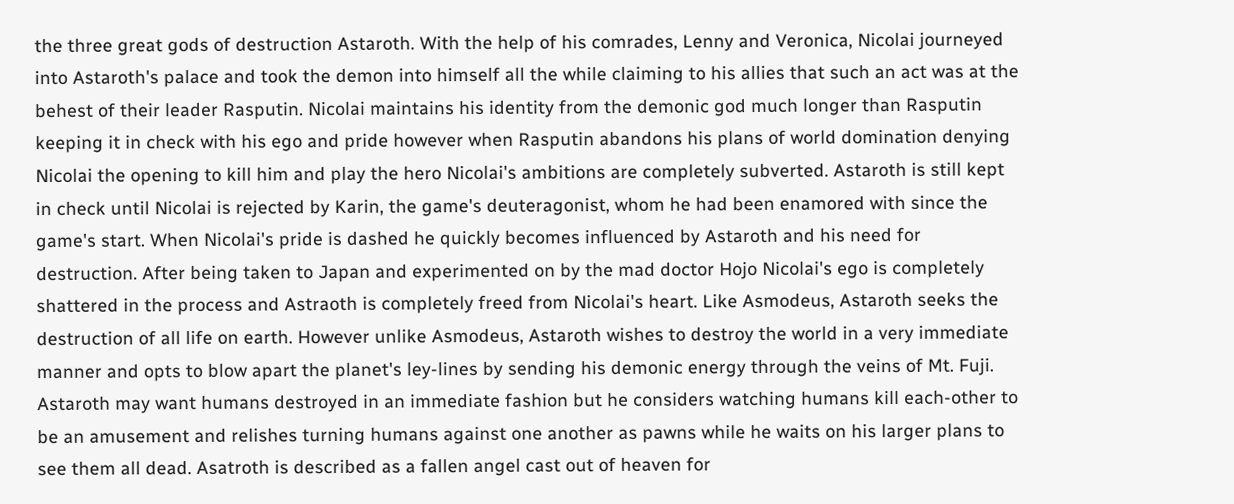the three great gods of destruction Astaroth. With the help of his comrades, Lenny and Veronica, Nicolai journeyed into Astaroth's palace and took the demon into himself all the while claiming to his allies that such an act was at the behest of their leader Rasputin. Nicolai maintains his identity from the demonic god much longer than Rasputin keeping it in check with his ego and pride however when Rasputin abandons his plans of world domination denying Nicolai the opening to kill him and play the hero Nicolai's ambitions are completely subverted. Astaroth is still kept in check until Nicolai is rejected by Karin, the game's deuteragonist, whom he had been enamored with since the game's start. When Nicolai's pride is dashed he quickly becomes influenced by Astaroth and his need for destruction. After being taken to Japan and experimented on by the mad doctor Hojo Nicolai's ego is completely shattered in the process and Astraoth is completely freed from Nicolai's heart. Like Asmodeus, Astaroth seeks the destruction of all life on earth. However unlike Asmodeus, Astaroth wishes to destroy the world in a very immediate manner and opts to blow apart the planet's ley-lines by sending his demonic energy through the veins of Mt. Fuji. Astaroth may want humans destroyed in an immediate fashion but he considers watching humans kill each-other to be an amusement and relishes turning humans against one another as pawns while he waits on his larger plans to see them all dead. Asatroth is described as a fallen angel cast out of heaven for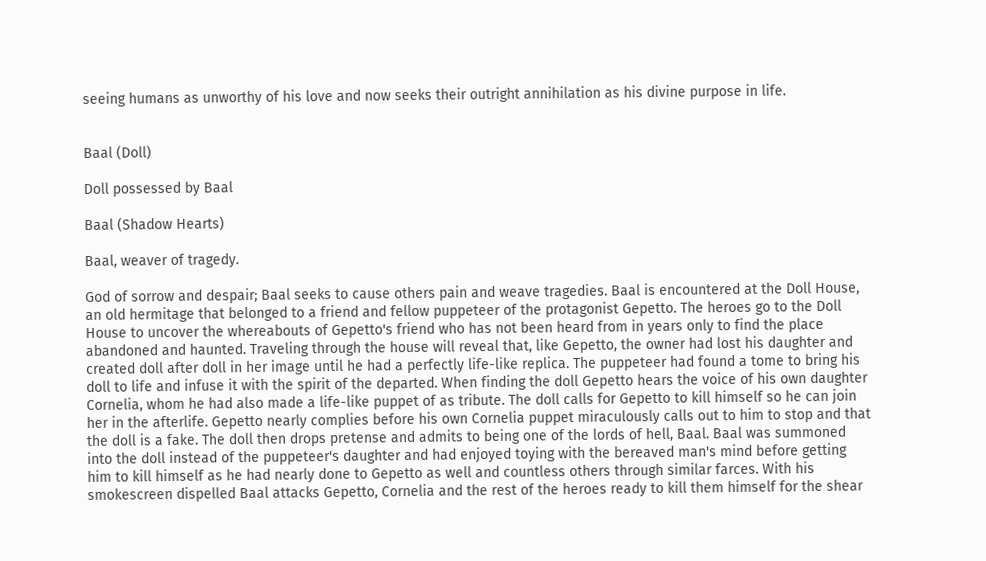seeing humans as unworthy of his love and now seeks their outright annihilation as his divine purpose in life.


Baal (Doll)

Doll possessed by Baal

Baal (Shadow Hearts)

Baal, weaver of tragedy.

God of sorrow and despair; Baal seeks to cause others pain and weave tragedies. Baal is encountered at the Doll House, an old hermitage that belonged to a friend and fellow puppeteer of the protagonist Gepetto. The heroes go to the Doll House to uncover the whereabouts of Gepetto's friend who has not been heard from in years only to find the place abandoned and haunted. Traveling through the house will reveal that, like Gepetto, the owner had lost his daughter and created doll after doll in her image until he had a perfectly life-like replica. The puppeteer had found a tome to bring his doll to life and infuse it with the spirit of the departed. When finding the doll Gepetto hears the voice of his own daughter Cornelia, whom he had also made a life-like puppet of as tribute. The doll calls for Gepetto to kill himself so he can join her in the afterlife. Gepetto nearly complies before his own Cornelia puppet miraculously calls out to him to stop and that the doll is a fake. The doll then drops pretense and admits to being one of the lords of hell, Baal. Baal was summoned into the doll instead of the puppeteer's daughter and had enjoyed toying with the bereaved man's mind before getting him to kill himself as he had nearly done to Gepetto as well and countless others through similar farces. With his smokescreen dispelled Baal attacks Gepetto, Cornelia and the rest of the heroes ready to kill them himself for the shear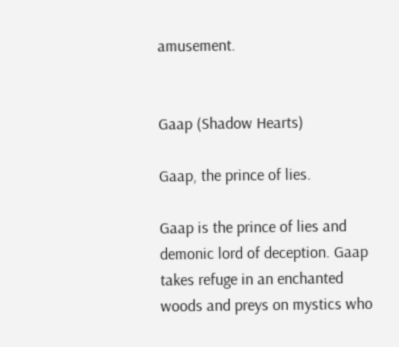amusement.


Gaap (Shadow Hearts)

Gaap, the prince of lies.

Gaap is the prince of lies and demonic lord of deception. Gaap takes refuge in an enchanted woods and preys on mystics who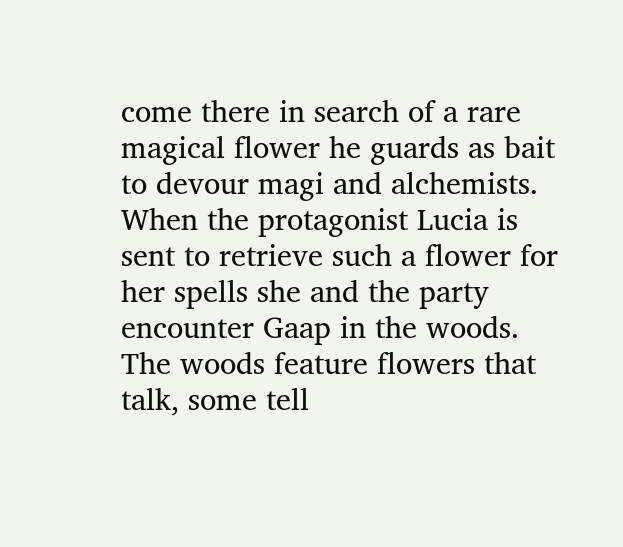come there in search of a rare magical flower he guards as bait to devour magi and alchemists. When the protagonist Lucia is sent to retrieve such a flower for her spells she and the party encounter Gaap in the woods. The woods feature flowers that talk, some tell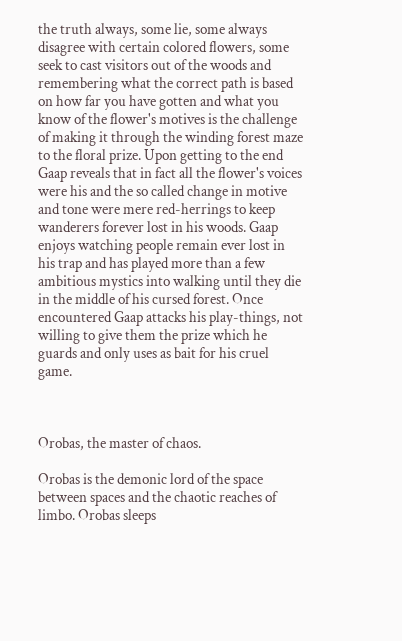the truth always, some lie, some always disagree with certain colored flowers, some seek to cast visitors out of the woods and remembering what the correct path is based on how far you have gotten and what you know of the flower's motives is the challenge of making it through the winding forest maze to the floral prize. Upon getting to the end Gaap reveals that in fact all the flower's voices were his and the so called change in motive and tone were mere red-herrings to keep wanderers forever lost in his woods. Gaap enjoys watching people remain ever lost in his trap and has played more than a few ambitious mystics into walking until they die in the middle of his cursed forest. Once encountered Gaap attacks his play-things, not willing to give them the prize which he guards and only uses as bait for his cruel game.



Orobas, the master of chaos.

Orobas is the demonic lord of the space between spaces and the chaotic reaches of limbo. Orobas sleeps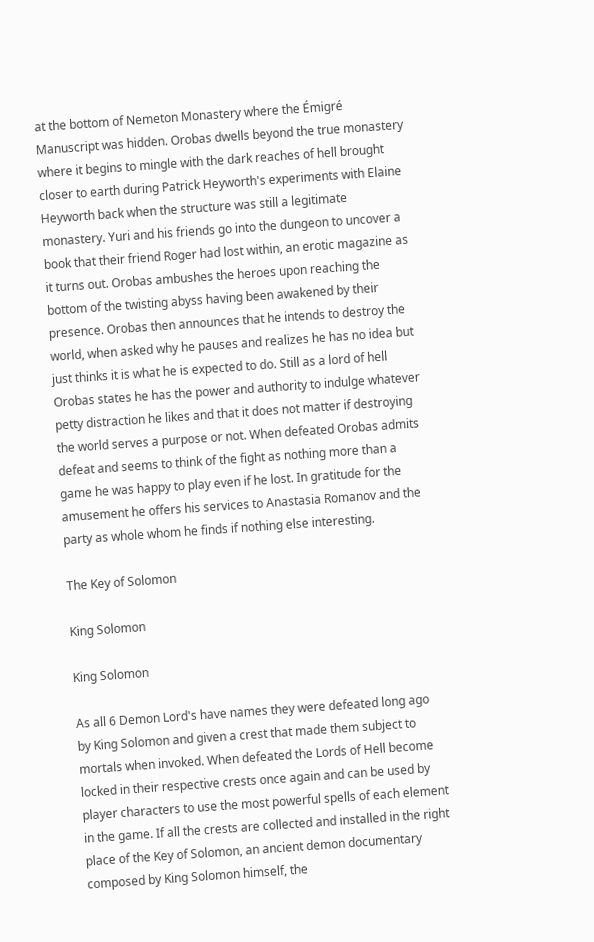at the bottom of Nemeton Monastery where the Émigré Manuscript was hidden. Orobas dwells beyond the true monastery where it begins to mingle with the dark reaches of hell brought closer to earth during Patrick Heyworth's experiments with Elaine Heyworth back when the structure was still a legitimate monastery. Yuri and his friends go into the dungeon to uncover a book that their friend Roger had lost within, an erotic magazine as it turns out. Orobas ambushes the heroes upon reaching the bottom of the twisting abyss having been awakened by their presence. Orobas then announces that he intends to destroy the world, when asked why he pauses and realizes he has no idea but just thinks it is what he is expected to do. Still as a lord of hell Orobas states he has the power and authority to indulge whatever petty distraction he likes and that it does not matter if destroying the world serves a purpose or not. When defeated Orobas admits defeat and seems to think of the fight as nothing more than a game he was happy to play even if he lost. In gratitude for the amusement he offers his services to Anastasia Romanov and the party as whole whom he finds if nothing else interesting.

The Key of Solomon

King Solomon

King Solomon

As all 6 Demon Lord's have names they were defeated long ago by King Solomon and given a crest that made them subject to mortals when invoked. When defeated the Lords of Hell become locked in their respective crests once again and can be used by player characters to use the most powerful spells of each element in the game. If all the crests are collected and installed in the right place of the Key of Solomon, an ancient demon documentary composed by King Solomon himself, the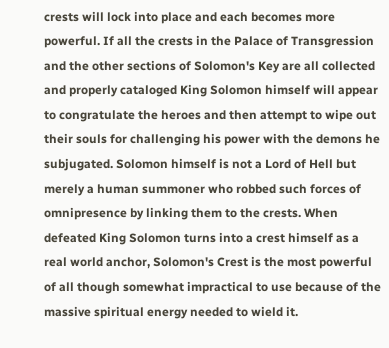crests will lock into place and each becomes more powerful. If all the crests in the Palace of Transgression and the other sections of Solomon's Key are all collected and properly cataloged King Solomon himself will appear to congratulate the heroes and then attempt to wipe out their souls for challenging his power with the demons he subjugated. Solomon himself is not a Lord of Hell but merely a human summoner who robbed such forces of omnipresence by linking them to the crests. When defeated King Solomon turns into a crest himself as a real world anchor, Solomon's Crest is the most powerful of all though somewhat impractical to use because of the massive spiritual energy needed to wield it.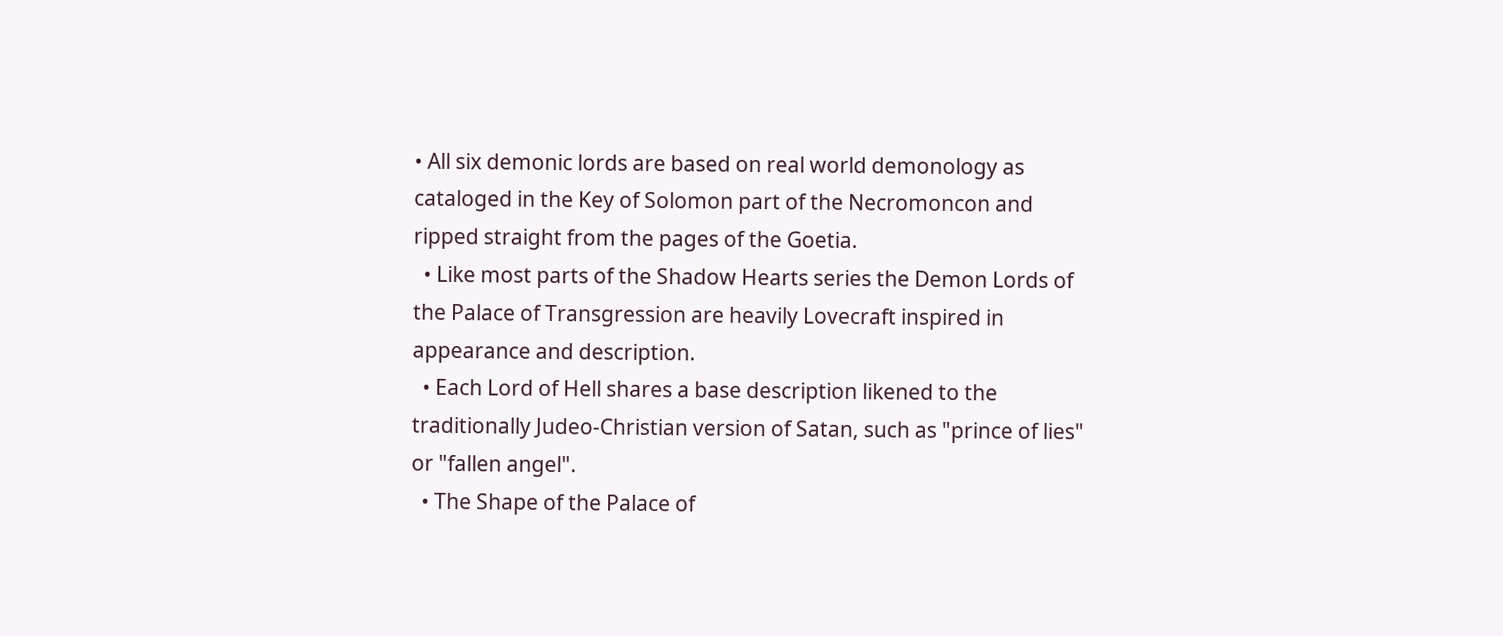• All six demonic lords are based on real world demonology as cataloged in the Key of Solomon part of the Necromoncon and ripped straight from the pages of the Goetia.
  • Like most parts of the Shadow Hearts series the Demon Lords of the Palace of Transgression are heavily Lovecraft inspired in appearance and description.
  • Each Lord of Hell shares a base description likened to the traditionally Judeo-Christian version of Satan, such as "prince of lies" or "fallen angel".
  • The Shape of the Palace of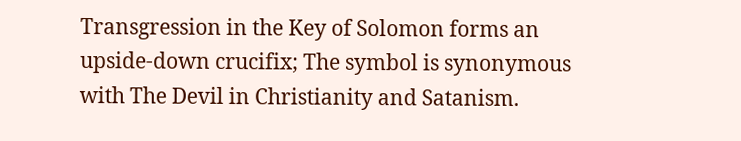Transgression in the Key of Solomon forms an upside-down crucifix; The symbol is synonymous with The Devil in Christianity and Satanism.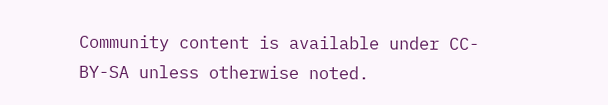Community content is available under CC-BY-SA unless otherwise noted.